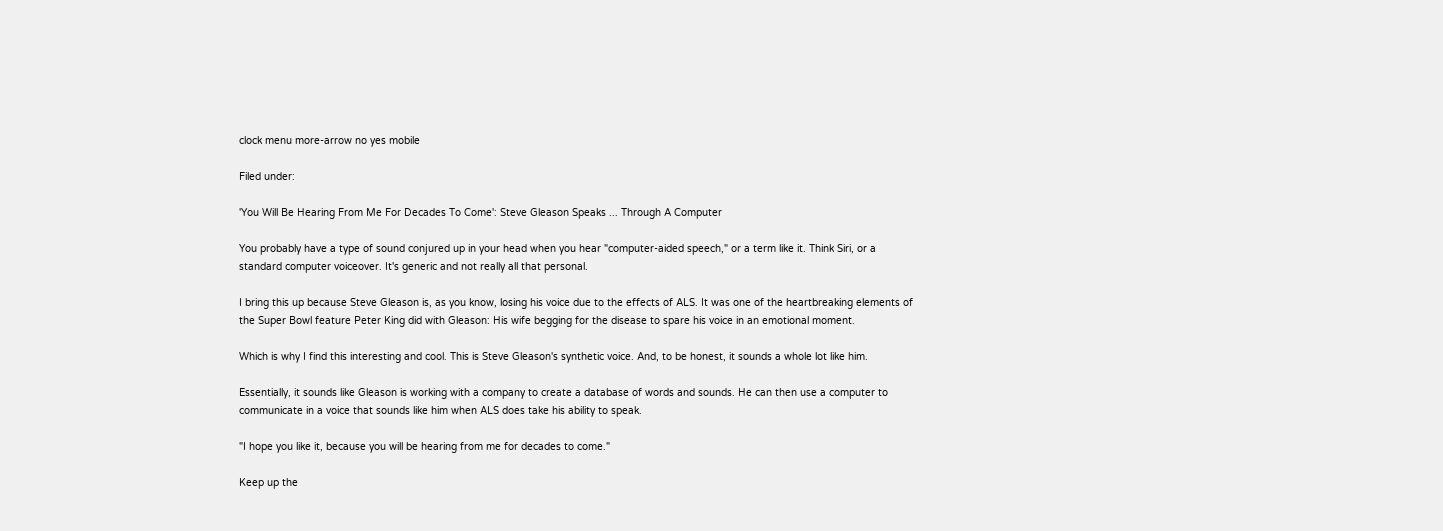clock menu more-arrow no yes mobile

Filed under:

'You Will Be Hearing From Me For Decades To Come': Steve Gleason Speaks ... Through A Computer

You probably have a type of sound conjured up in your head when you hear "computer-aided speech," or a term like it. Think Siri, or a standard computer voiceover. It's generic and not really all that personal.

I bring this up because Steve Gleason is, as you know, losing his voice due to the effects of ALS. It was one of the heartbreaking elements of the Super Bowl feature Peter King did with Gleason: His wife begging for the disease to spare his voice in an emotional moment.

Which is why I find this interesting and cool. This is Steve Gleason's synthetic voice. And, to be honest, it sounds a whole lot like him.

Essentially, it sounds like Gleason is working with a company to create a database of words and sounds. He can then use a computer to communicate in a voice that sounds like him when ALS does take his ability to speak.

"I hope you like it, because you will be hearing from me for decades to come."

Keep up the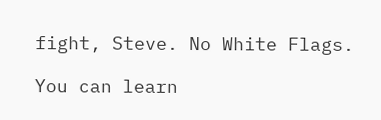fight, Steve. No White Flags.

You can learn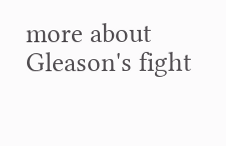more about Gleason's fight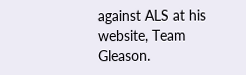against ALS at his website, Team Gleason.